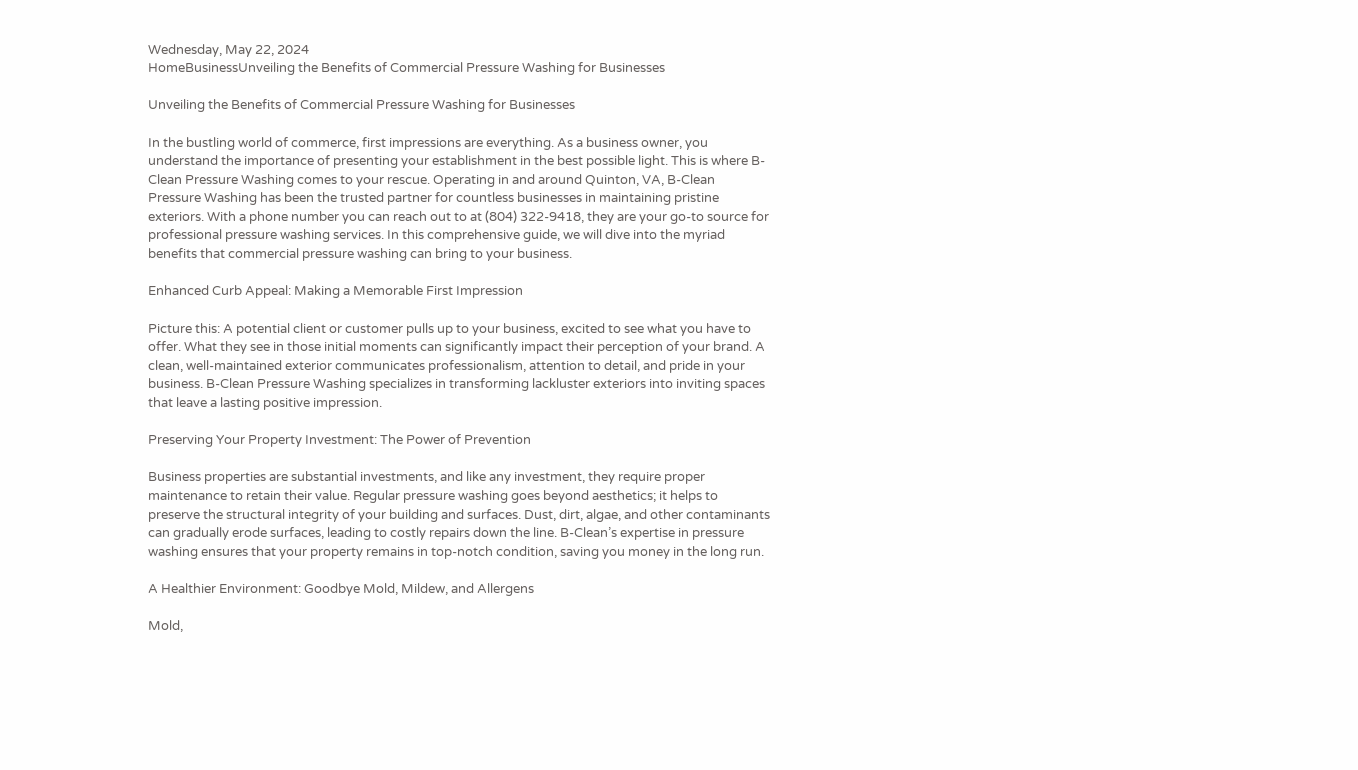Wednesday, May 22, 2024
HomeBusinessUnveiling the Benefits of Commercial Pressure Washing for Businesses

Unveiling the Benefits of Commercial Pressure Washing for Businesses

In the bustling world of commerce, first impressions are everything. As a business owner, you understand the importance of presenting your establishment in the best possible light. This is where B-Clean Pressure Washing comes to your rescue. Operating in and around Quinton, VA, B-Clean Pressure Washing has been the trusted partner for countless businesses in maintaining pristine exteriors. With a phone number you can reach out to at (804) 322-9418, they are your go-to source for professional pressure washing services. In this comprehensive guide, we will dive into the myriad benefits that commercial pressure washing can bring to your business.

Enhanced Curb Appeal: Making a Memorable First Impression

Picture this: A potential client or customer pulls up to your business, excited to see what you have to offer. What they see in those initial moments can significantly impact their perception of your brand. A clean, well-maintained exterior communicates professionalism, attention to detail, and pride in your business. B-Clean Pressure Washing specializes in transforming lackluster exteriors into inviting spaces that leave a lasting positive impression.

Preserving Your Property Investment: The Power of Prevention

Business properties are substantial investments, and like any investment, they require proper maintenance to retain their value. Regular pressure washing goes beyond aesthetics; it helps to preserve the structural integrity of your building and surfaces. Dust, dirt, algae, and other contaminants can gradually erode surfaces, leading to costly repairs down the line. B-Clean’s expertise in pressure washing ensures that your property remains in top-notch condition, saving you money in the long run.

A Healthier Environment: Goodbye Mold, Mildew, and Allergens

Mold,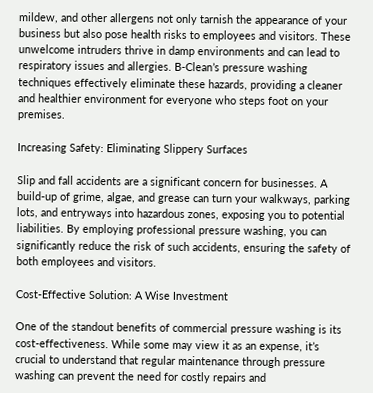mildew, and other allergens not only tarnish the appearance of your business but also pose health risks to employees and visitors. These unwelcome intruders thrive in damp environments and can lead to respiratory issues and allergies. B-Clean’s pressure washing techniques effectively eliminate these hazards, providing a cleaner and healthier environment for everyone who steps foot on your premises.

Increasing Safety: Eliminating Slippery Surfaces

Slip and fall accidents are a significant concern for businesses. A build-up of grime, algae, and grease can turn your walkways, parking lots, and entryways into hazardous zones, exposing you to potential liabilities. By employing professional pressure washing, you can significantly reduce the risk of such accidents, ensuring the safety of both employees and visitors.

Cost-Effective Solution: A Wise Investment

One of the standout benefits of commercial pressure washing is its cost-effectiveness. While some may view it as an expense, it’s crucial to understand that regular maintenance through pressure washing can prevent the need for costly repairs and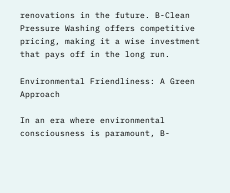renovations in the future. B-Clean Pressure Washing offers competitive pricing, making it a wise investment that pays off in the long run.

Environmental Friendliness: A Green Approach

In an era where environmental consciousness is paramount, B-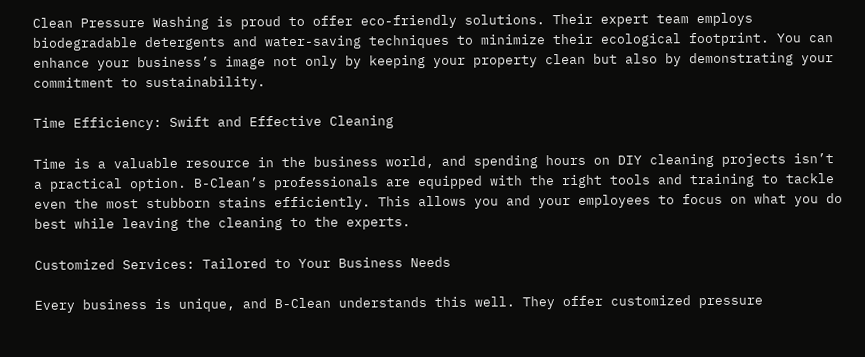Clean Pressure Washing is proud to offer eco-friendly solutions. Their expert team employs biodegradable detergents and water-saving techniques to minimize their ecological footprint. You can enhance your business’s image not only by keeping your property clean but also by demonstrating your commitment to sustainability.

Time Efficiency: Swift and Effective Cleaning

Time is a valuable resource in the business world, and spending hours on DIY cleaning projects isn’t a practical option. B-Clean’s professionals are equipped with the right tools and training to tackle even the most stubborn stains efficiently. This allows you and your employees to focus on what you do best while leaving the cleaning to the experts.

Customized Services: Tailored to Your Business Needs

Every business is unique, and B-Clean understands this well. They offer customized pressure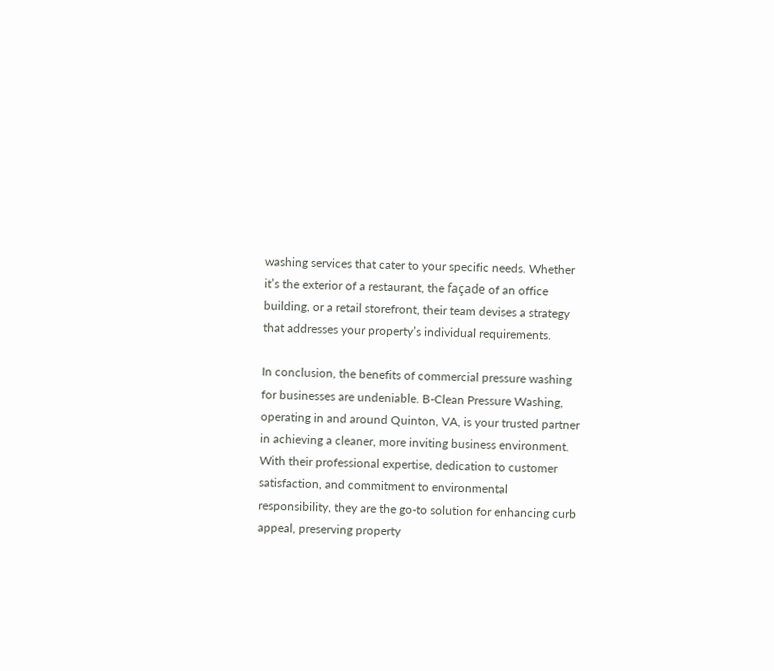washing services that cater to your specific needs. Whether it’s the exterior of a restaurant, the façade of an office building, or a retail storefront, their team devises a strategy that addresses your property’s individual requirements.

In conclusion, the benefits of commercial pressure washing for businesses are undeniable. B-Clean Pressure Washing, operating in and around Quinton, VA, is your trusted partner in achieving a cleaner, more inviting business environment. With their professional expertise, dedication to customer satisfaction, and commitment to environmental responsibility, they are the go-to solution for enhancing curb appeal, preserving property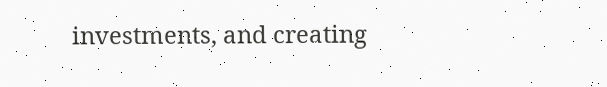investments, and creating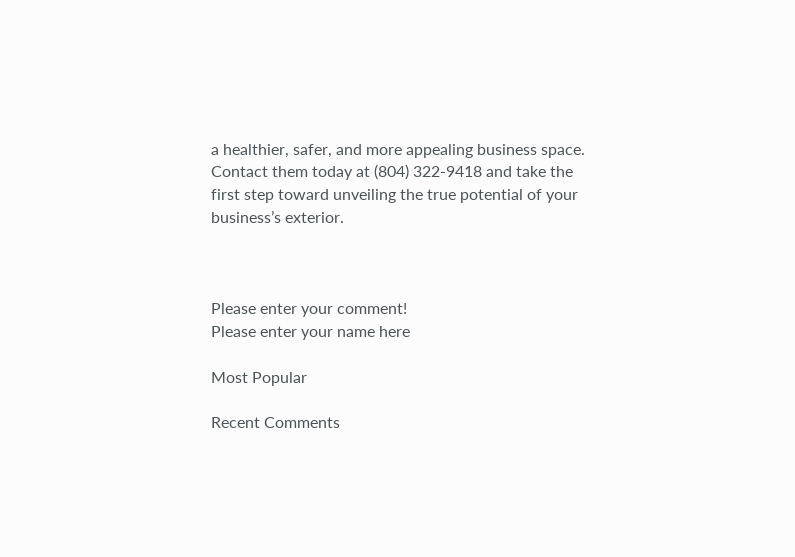a healthier, safer, and more appealing business space. Contact them today at (804) 322-9418 and take the first step toward unveiling the true potential of your business’s exterior.



Please enter your comment!
Please enter your name here

Most Popular

Recent Comments